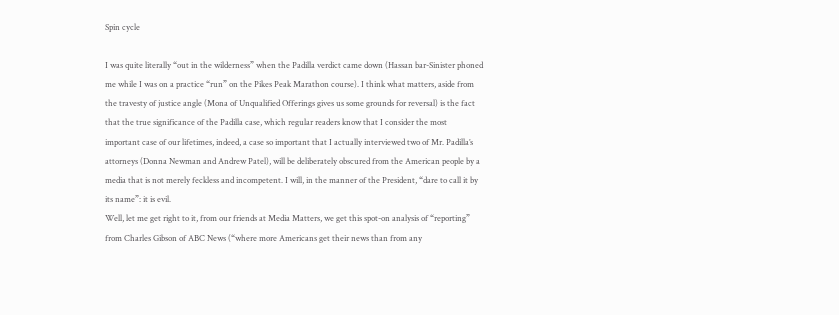Spin cycle

I was quite literally “out in the wilderness” when the Padilla verdict came down (Hassan bar-Sinister phoned me while I was on a practice “run” on the Pikes Peak Marathon course). I think what matters, aside from the travesty of justice angle (Mona of Unqualified Offerings gives us some grounds for reversal) is the fact that the true significance of the Padilla case, which regular readers know that I consider the most important case of our lifetimes, indeed, a case so important that I actually interviewed two of Mr. Padilla’s attorneys (Donna Newman and Andrew Patel), will be deliberately obscured from the American people by a media that is not merely feckless and incompetent. I will, in the manner of the President, “dare to call it by its name”: it is evil.
Well, let me get right to it, from our friends at Media Matters, we get this spot-on analysis of “reporting” from Charles Gibson of ABC News (“where more Americans get their news than from any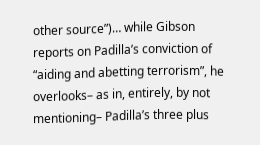other source”)… while Gibson reports on Padilla’s conviction of “aiding and abetting terrorism”, he overlooks– as in, entirely, by not mentioning– Padilla’s three plus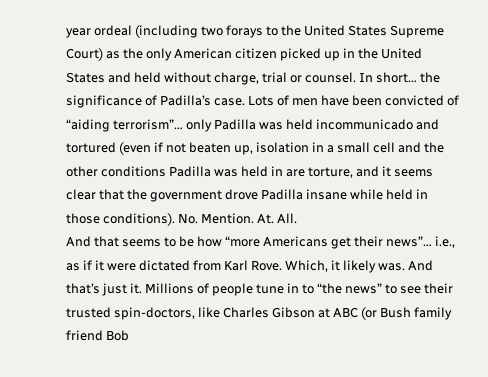year ordeal (including two forays to the United States Supreme Court) as the only American citizen picked up in the United States and held without charge, trial or counsel. In short… the significance of Padilla’s case. Lots of men have been convicted of “aiding terrorism”… only Padilla was held incommunicado and tortured (even if not beaten up, isolation in a small cell and the other conditions Padilla was held in are torture, and it seems clear that the government drove Padilla insane while held in those conditions). No. Mention. At. All.
And that seems to be how “more Americans get their news”… i.e., as if it were dictated from Karl Rove. Which, it likely was. And that’s just it. Millions of people tune in to “the news” to see their trusted spin-doctors, like Charles Gibson at ABC (or Bush family friend Bob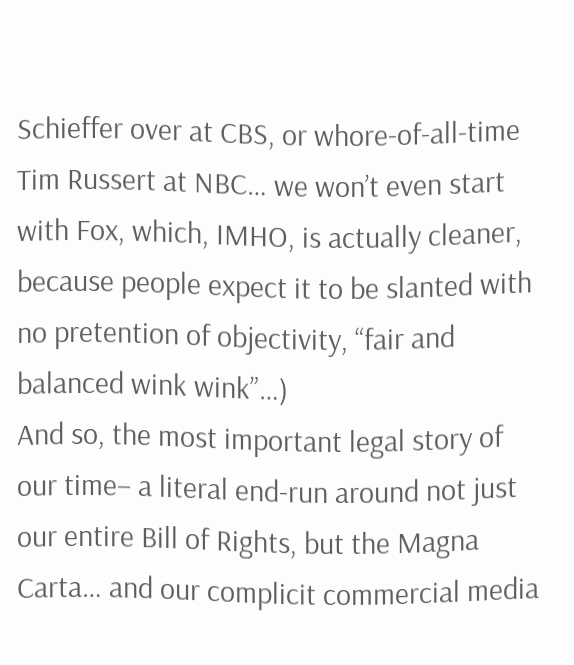Schieffer over at CBS, or whore-of-all-time Tim Russert at NBC… we won’t even start with Fox, which, IMHO, is actually cleaner, because people expect it to be slanted with no pretention of objectivity, “fair and balanced wink wink”…)
And so, the most important legal story of our time– a literal end-run around not just our entire Bill of Rights, but the Magna Carta… and our complicit commercial media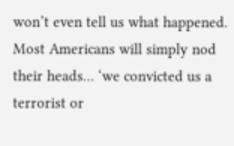won’t even tell us what happened. Most Americans will simply nod their heads… ‘we convicted us a terrorist or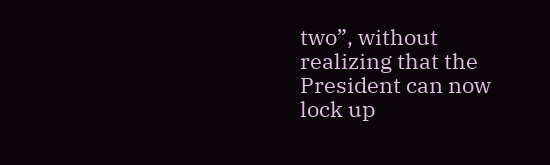two”, without realizing that the President can now lock up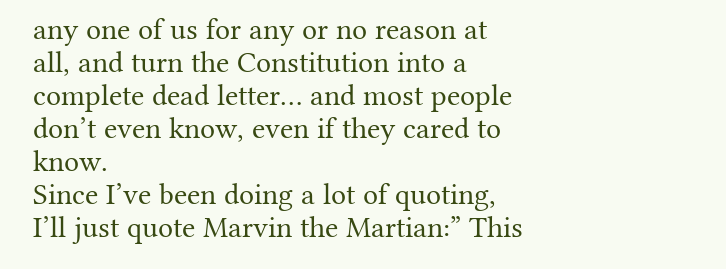any one of us for any or no reason at all, and turn the Constitution into a complete dead letter… and most people don’t even know, even if they cared to know.
Since I’ve been doing a lot of quoting, I’ll just quote Marvin the Martian:” This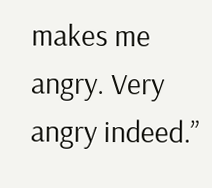makes me angry. Very angry indeed.”